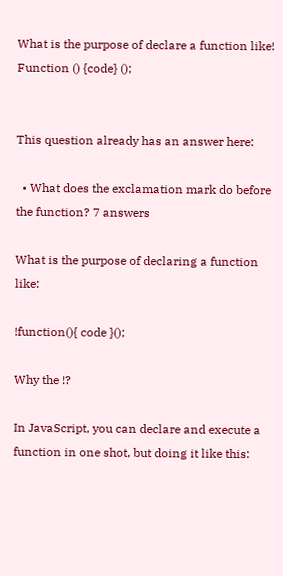What is the purpose of declare a function like! Function () {code} ();


This question already has an answer here:

  • What does the exclamation mark do before the function? 7 answers

What is the purpose of declaring a function like:

!function(){ code }();

Why the !?

In JavaScript, you can declare and execute a function in one shot, but doing it like this: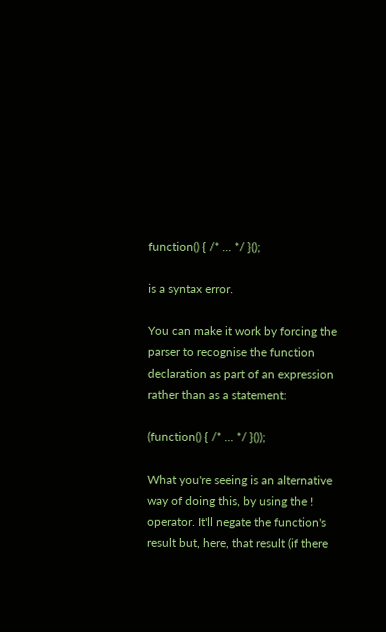function() { /* ... */ }();

is a syntax error.

You can make it work by forcing the parser to recognise the function declaration as part of an expression rather than as a statement:

(function() { /* ... */ }());

What you're seeing is an alternative way of doing this, by using the ! operator. It'll negate the function's result but, here, that result (if there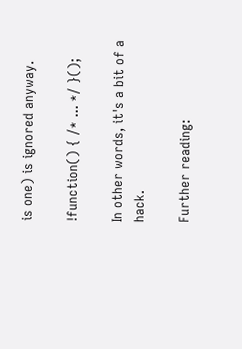is one) is ignored anyway.

!function() { /* ... */ }();

In other words, it's a bit of a hack.

Further reading: